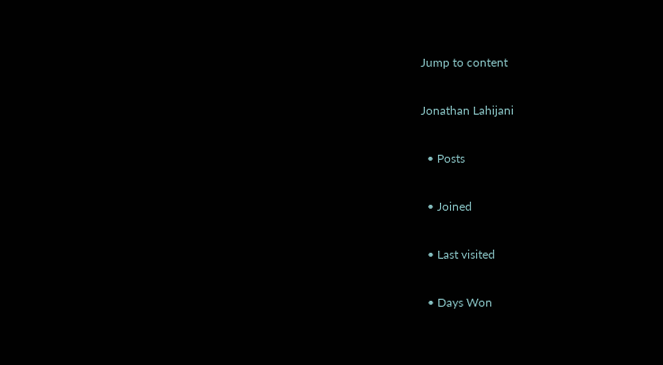Jump to content

Jonathan Lahijani

  • Posts

  • Joined

  • Last visited

  • Days Won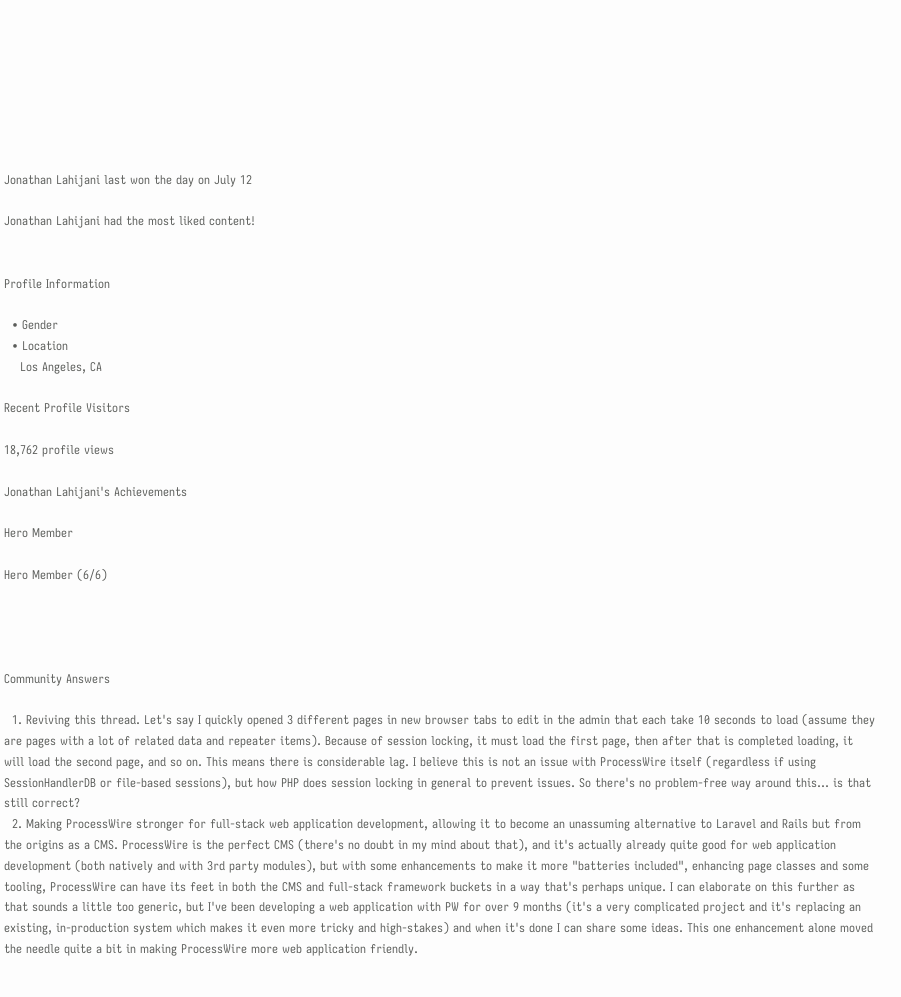Jonathan Lahijani last won the day on July 12

Jonathan Lahijani had the most liked content!


Profile Information

  • Gender
  • Location
    Los Angeles, CA

Recent Profile Visitors

18,762 profile views

Jonathan Lahijani's Achievements

Hero Member

Hero Member (6/6)




Community Answers

  1. Reviving this thread. Let's say I quickly opened 3 different pages in new browser tabs to edit in the admin that each take 10 seconds to load (assume they are pages with a lot of related data and repeater items). Because of session locking, it must load the first page, then after that is completed loading, it will load the second page, and so on. This means there is considerable lag. I believe this is not an issue with ProcessWire itself (regardless if using SessionHandlerDB or file-based sessions), but how PHP does session locking in general to prevent issues. So there's no problem-free way around this... is that still correct?
  2. Making ProcessWire stronger for full-stack web application development, allowing it to become an unassuming alternative to Laravel and Rails but from the origins as a CMS. ProcessWire is the perfect CMS (there's no doubt in my mind about that), and it's actually already quite good for web application development (both natively and with 3rd party modules), but with some enhancements to make it more "batteries included", enhancing page classes and some tooling, ProcessWire can have its feet in both the CMS and full-stack framework buckets in a way that's perhaps unique. I can elaborate on this further as that sounds a little too generic, but I've been developing a web application with PW for over 9 months (it's a very complicated project and it's replacing an existing, in-production system which makes it even more tricky and high-stakes) and when it's done I can share some ideas. This one enhancement alone moved the needle quite a bit in making ProcessWire more web application friendly.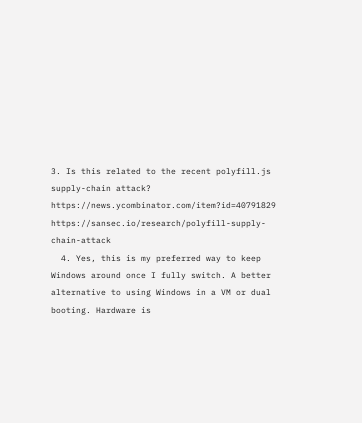3. Is this related to the recent polyfill.js supply-chain attack? https://news.ycombinator.com/item?id=40791829 https://sansec.io/research/polyfill-supply-chain-attack
  4. Yes, this is my preferred way to keep Windows around once I fully switch. A better alternative to using Windows in a VM or dual booting. Hardware is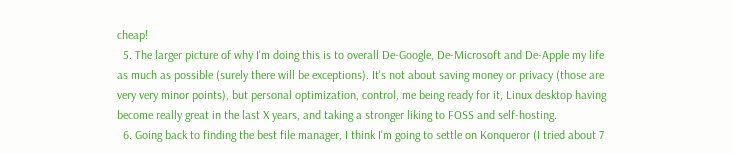cheap!
  5. The larger picture of why I'm doing this is to overall De-Google, De-Microsoft and De-Apple my life as much as possible (surely there will be exceptions). It's not about saving money or privacy (those are very very minor points), but personal optimization, control, me being ready for it, Linux desktop having become really great in the last X years, and taking a stronger liking to FOSS and self-hosting.
  6. Going back to finding the best file manager, I think I'm going to settle on Konqueror (I tried about 7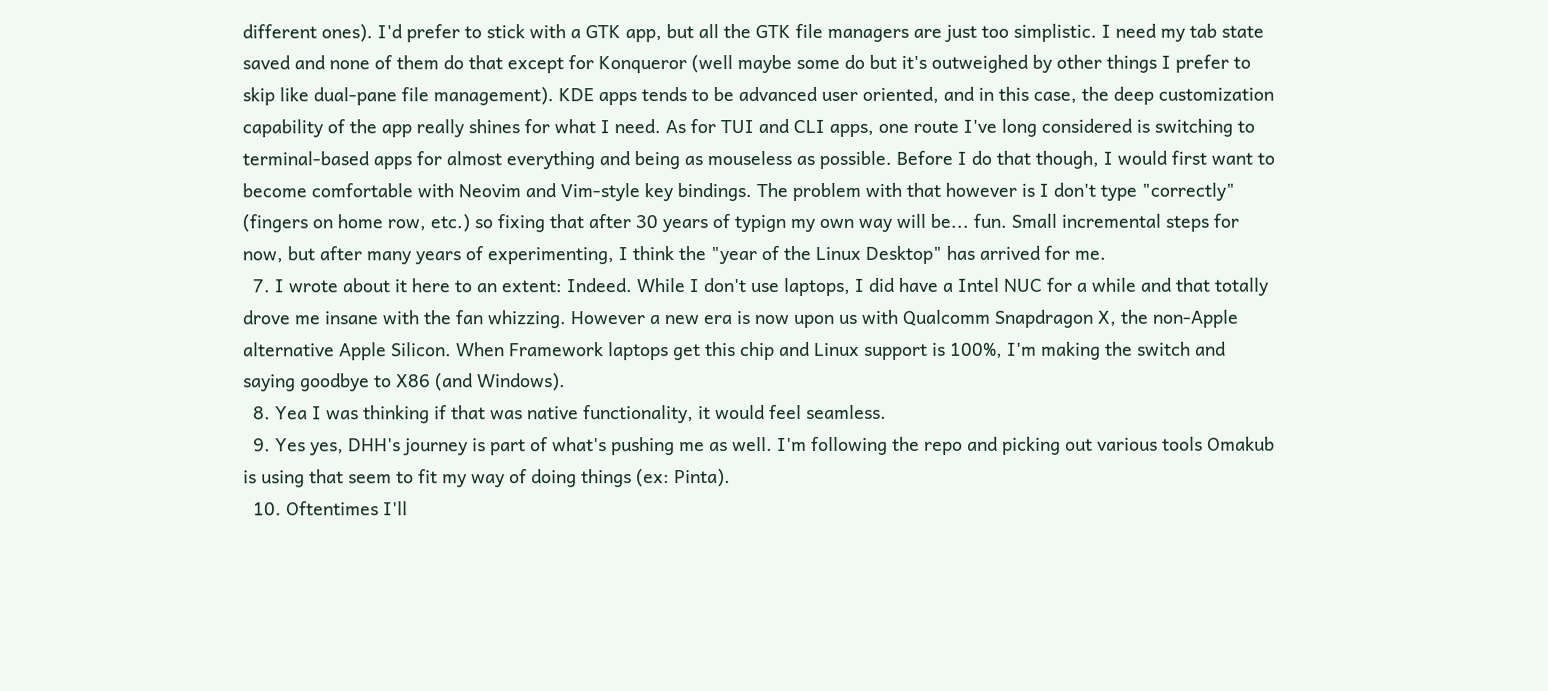different ones). I'd prefer to stick with a GTK app, but all the GTK file managers are just too simplistic. I need my tab state saved and none of them do that except for Konqueror (well maybe some do but it's outweighed by other things I prefer to skip like dual-pane file management). KDE apps tends to be advanced user oriented, and in this case, the deep customization capability of the app really shines for what I need. As for TUI and CLI apps, one route I've long considered is switching to terminal-based apps for almost everything and being as mouseless as possible. Before I do that though, I would first want to become comfortable with Neovim and Vim-style key bindings. The problem with that however is I don't type "correctly" (fingers on home row, etc.) so fixing that after 30 years of typign my own way will be... fun. Small incremental steps for now, but after many years of experimenting, I think the "year of the Linux Desktop" has arrived for me.
  7. I wrote about it here to an extent: Indeed. While I don't use laptops, I did have a Intel NUC for a while and that totally drove me insane with the fan whizzing. However a new era is now upon us with Qualcomm Snapdragon X, the non-Apple alternative Apple Silicon. When Framework laptops get this chip and Linux support is 100%, I'm making the switch and saying goodbye to X86 (and Windows).
  8. Yea I was thinking if that was native functionality, it would feel seamless.
  9. Yes yes, DHH's journey is part of what's pushing me as well. I'm following the repo and picking out various tools Omakub is using that seem to fit my way of doing things (ex: Pinta).
  10. Oftentimes I'll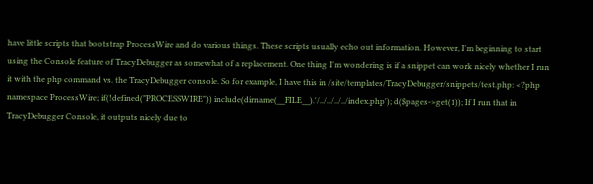have little scripts that bootstrap ProcessWire and do various things. These scripts usually echo out information. However, I'm beginning to start using the Console feature of TracyDebugger as somewhat of a replacement. One thing I'm wondering is if a snippet can work nicely whether I run it with the php command vs. the TracyDebugger console. So for example, I have this in /site/templates/TracyDebugger/snippets/test.php: <?php namespace ProcessWire; if(!defined("PROCESSWIRE")) include(dirname(__FILE__).'/../../../../index.php'); d($pages->get(1)); If I run that in TracyDebugger Console, it outputs nicely due to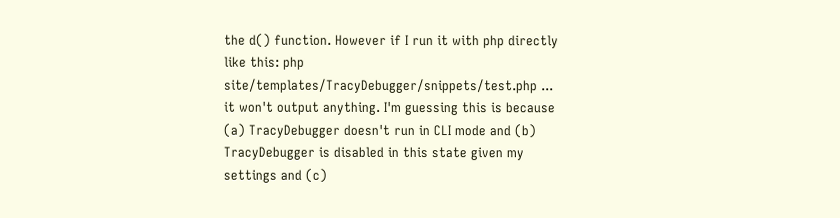the d() function. However if I run it with php directly like this: php site/templates/TracyDebugger/snippets/test.php ... it won't output anything. I'm guessing this is because (a) TracyDebugger doesn't run in CLI mode and (b) TracyDebugger is disabled in this state given my settings and (c)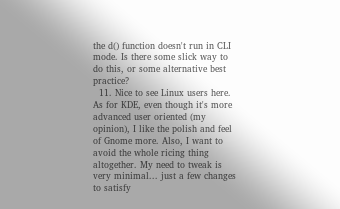the d() function doesn't run in CLI mode. Is there some slick way to do this, or some alternative best practice?
  11. Nice to see Linux users here. As for KDE, even though it's more advanced user oriented (my opinion), I like the polish and feel of Gnome more. Also, I want to avoid the whole ricing thing altogether. My need to tweak is very minimal... just a few changes to satisfy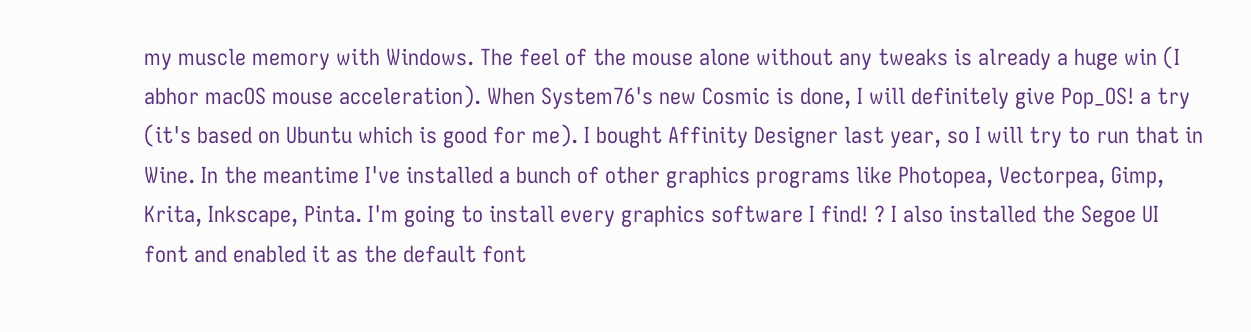my muscle memory with Windows. The feel of the mouse alone without any tweaks is already a huge win (I abhor macOS mouse acceleration). When System76's new Cosmic is done, I will definitely give Pop_OS! a try (it's based on Ubuntu which is good for me). I bought Affinity Designer last year, so I will try to run that in Wine. In the meantime I've installed a bunch of other graphics programs like Photopea, Vectorpea, Gimp, Krita, Inkscape, Pinta. I'm going to install every graphics software I find! ? I also installed the Segoe UI font and enabled it as the default font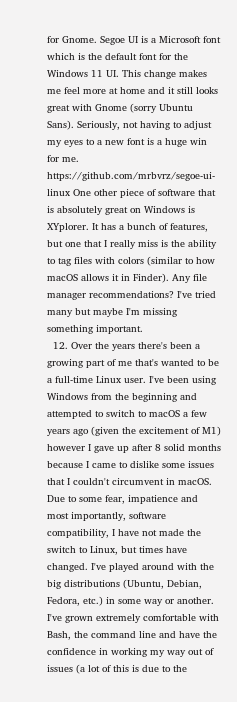for Gnome. Segoe UI is a Microsoft font which is the default font for the Windows 11 UI. This change makes me feel more at home and it still looks great with Gnome (sorry Ubuntu Sans). Seriously, not having to adjust my eyes to a new font is a huge win for me. https://github.com/mrbvrz/segoe-ui-linux One other piece of software that is absolutely great on Windows is XYplorer. It has a bunch of features, but one that I really miss is the ability to tag files with colors (similar to how macOS allows it in Finder). Any file manager recommendations? I've tried many but maybe I'm missing something important.
  12. Over the years there's been a growing part of me that's wanted to be a full-time Linux user. I've been using Windows from the beginning and attempted to switch to macOS a few years ago (given the excitement of M1) however I gave up after 8 solid months because I came to dislike some issues that I couldn't circumvent in macOS. Due to some fear, impatience and most importantly, software compatibility, I have not made the switch to Linux, but times have changed. I've played around with the big distributions (Ubuntu, Debian, Fedora, etc.) in some way or another. I've grown extremely comfortable with Bash, the command line and have the confidence in working my way out of issues (a lot of this is due to the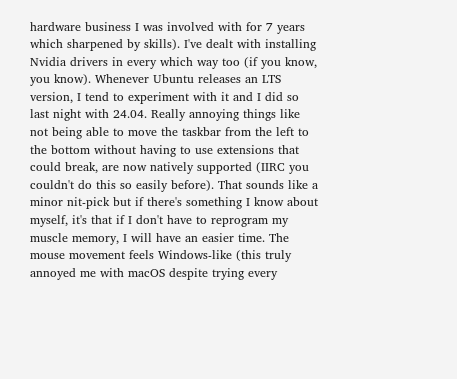hardware business I was involved with for 7 years which sharpened by skills). I've dealt with installing Nvidia drivers in every which way too (if you know, you know). Whenever Ubuntu releases an LTS version, I tend to experiment with it and I did so last night with 24.04. Really annoying things like not being able to move the taskbar from the left to the bottom without having to use extensions that could break, are now natively supported (IIRC you couldn't do this so easily before). That sounds like a minor nit-pick but if there's something I know about myself, it's that if I don't have to reprogram my muscle memory, I will have an easier time. The mouse movement feels Windows-like (this truly annoyed me with macOS despite trying every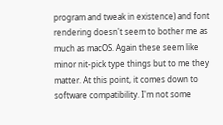program and tweak in existence) and font rendering doesn't seem to bother me as much as macOS. Again these seem like minor nit-pick type things but to me they matter. At this point, it comes down to software compatibility. I'm not some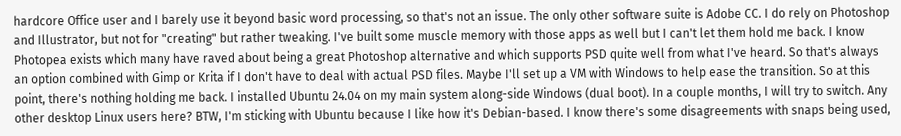hardcore Office user and I barely use it beyond basic word processing, so that's not an issue. The only other software suite is Adobe CC. I do rely on Photoshop and Illustrator, but not for "creating" but rather tweaking. I've built some muscle memory with those apps as well but I can't let them hold me back. I know Photopea exists which many have raved about being a great Photoshop alternative and which supports PSD quite well from what I've heard. So that's always an option combined with Gimp or Krita if I don't have to deal with actual PSD files. Maybe I'll set up a VM with Windows to help ease the transition. So at this point, there's nothing holding me back. I installed Ubuntu 24.04 on my main system along-side Windows (dual boot). In a couple months, I will try to switch. Any other desktop Linux users here? BTW, I'm sticking with Ubuntu because I like how it's Debian-based. I know there's some disagreements with snaps being used,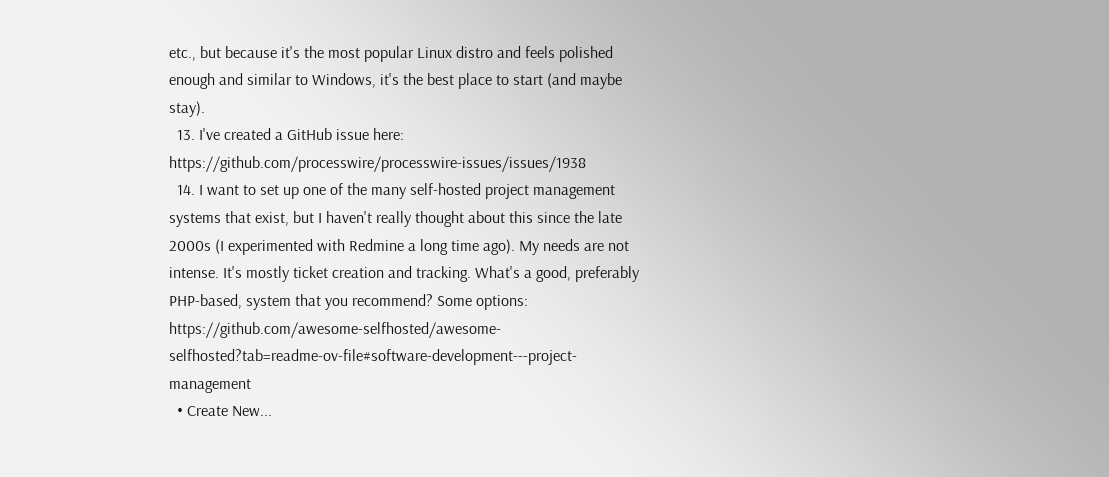etc., but because it's the most popular Linux distro and feels polished enough and similar to Windows, it's the best place to start (and maybe stay).
  13. I've created a GitHub issue here: https://github.com/processwire/processwire-issues/issues/1938
  14. I want to set up one of the many self-hosted project management systems that exist, but I haven't really thought about this since the late 2000s (I experimented with Redmine a long time ago). My needs are not intense. It's mostly ticket creation and tracking. What's a good, preferably PHP-based, system that you recommend? Some options: https://github.com/awesome-selfhosted/awesome-selfhosted?tab=readme-ov-file#software-development---project-management
  • Create New...